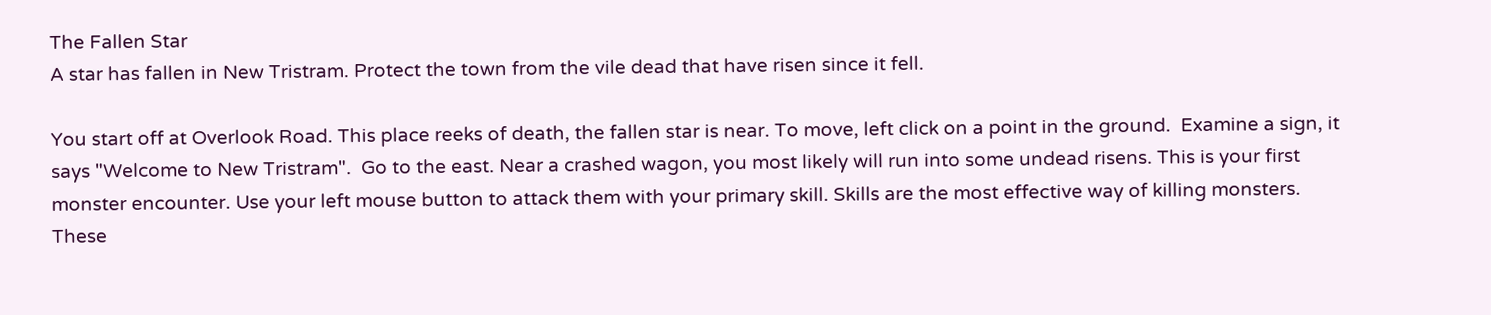The Fallen Star
A star has fallen in New Tristram. Protect the town from the vile dead that have risen since it fell.

You start off at Overlook Road. This place reeks of death, the fallen star is near. To move, left click on a point in the ground.  Examine a sign, it says "Welcome to New Tristram".  Go to the east. Near a crashed wagon, you most likely will run into some undead risens. This is your first monster encounter. Use your left mouse button to attack them with your primary skill. Skills are the most effective way of killing monsters. These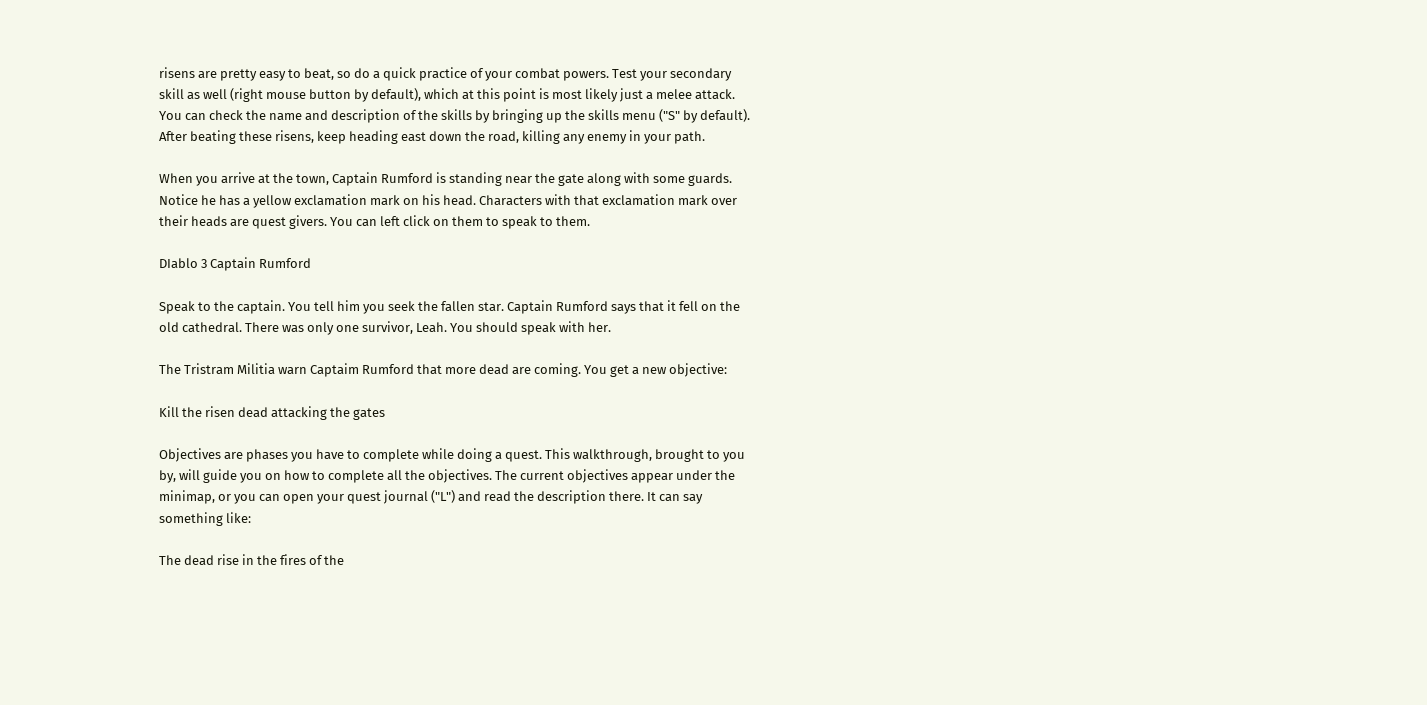risens are pretty easy to beat, so do a quick practice of your combat powers. Test your secondary skill as well (right mouse button by default), which at this point is most likely just a melee attack. You can check the name and description of the skills by bringing up the skills menu ("S" by default). After beating these risens, keep heading east down the road, killing any enemy in your path.

When you arrive at the town, Captain Rumford is standing near the gate along with some guards. Notice he has a yellow exclamation mark on his head. Characters with that exclamation mark over their heads are quest givers. You can left click on them to speak to them.

DIablo 3 Captain Rumford

Speak to the captain. You tell him you seek the fallen star. Captain Rumford says that it fell on the old cathedral. There was only one survivor, Leah. You should speak with her.

The Tristram Militia warn Captaim Rumford that more dead are coming. You get a new objective:

Kill the risen dead attacking the gates

Objectives are phases you have to complete while doing a quest. This walkthrough, brought to you by, will guide you on how to complete all the objectives. The current objectives appear under the minimap, or you can open your quest journal ("L") and read the description there. It can say something like:

The dead rise in the fires of the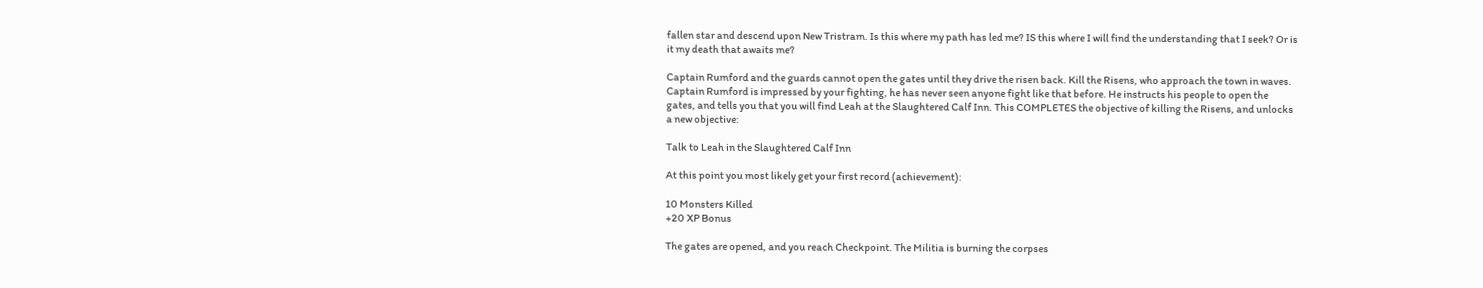fallen star and descend upon New Tristram. Is this where my path has led me? IS this where I will find the understanding that I seek? Or is it my death that awaits me?

Captain Rumford and the guards cannot open the gates until they drive the risen back. Kill the Risens, who approach the town in waves. Captain Rumford is impressed by your fighting, he has never seen anyone fight like that before. He instructs his people to open the gates, and tells you that you will find Leah at the Slaughtered Calf Inn. This COMPLETES the objective of killing the Risens, and unlocks a new objective:

Talk to Leah in the Slaughtered Calf Inn

At this point you most likely get your first record (achievement):

10 Monsters Killed
+20 XP Bonus

The gates are opened, and you reach Checkpoint. The Militia is burning the corpses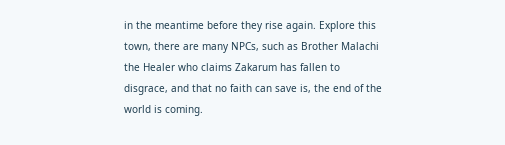in the meantime before they rise again. Explore this town, there are many NPCs, such as Brother Malachi the Healer who claims Zakarum has fallen to disgrace, and that no faith can save is, the end of the world is coming.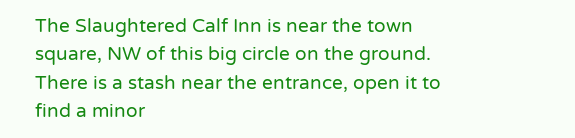The Slaughtered Calf Inn is near the town square, NW of this big circle on the ground. There is a stash near the entrance, open it to find a minor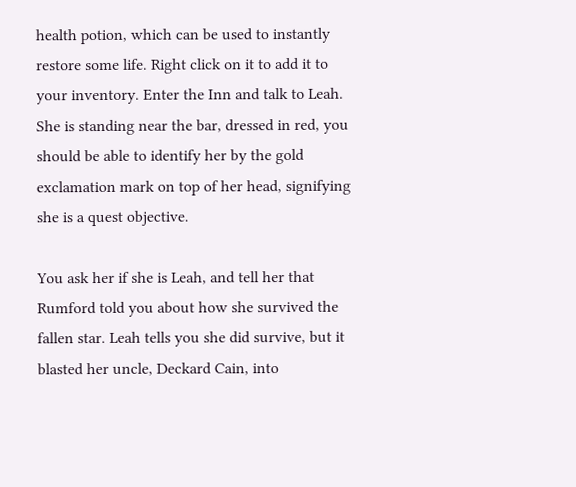health potion, which can be used to instantly restore some life. Right click on it to add it to your inventory. Enter the Inn and talk to Leah. She is standing near the bar, dressed in red, you should be able to identify her by the gold exclamation mark on top of her head, signifying she is a quest objective.

You ask her if she is Leah, and tell her that Rumford told you about how she survived the fallen star. Leah tells you she did survive, but it blasted her uncle, Deckard Cain, into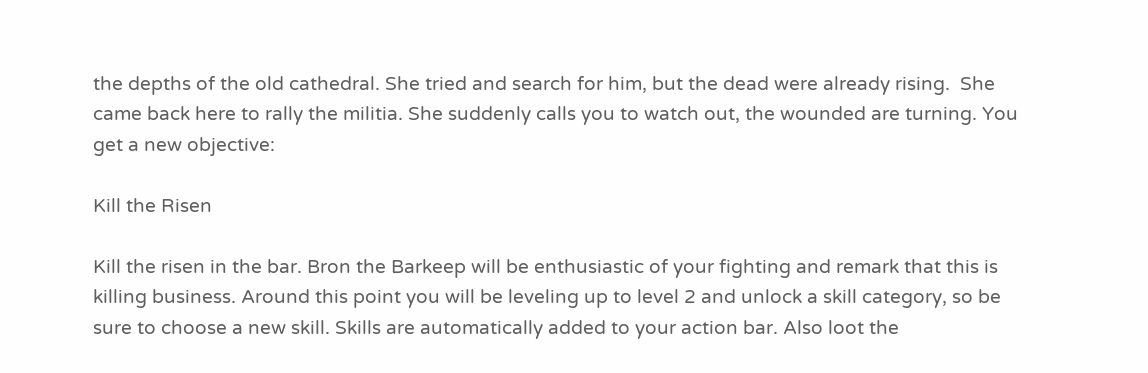the depths of the old cathedral. She tried and search for him, but the dead were already rising.  She came back here to rally the militia. She suddenly calls you to watch out, the wounded are turning. You get a new objective:

Kill the Risen

Kill the risen in the bar. Bron the Barkeep will be enthusiastic of your fighting and remark that this is killing business. Around this point you will be leveling up to level 2 and unlock a skill category, so be sure to choose a new skill. Skills are automatically added to your action bar. Also loot the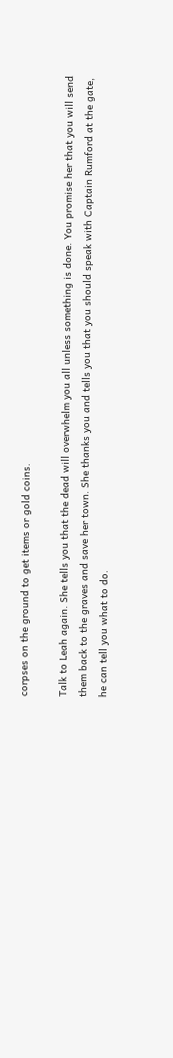corpses on the ground to get items or gold coins.

Talk to Leah again. She tells you that the dead will overwhelm you all unless something is done. You promise her that you will send them back to the graves and save her town. She thanks you and tells you that you should speak with Captain Rumford at the gate, he can tell you what to do.